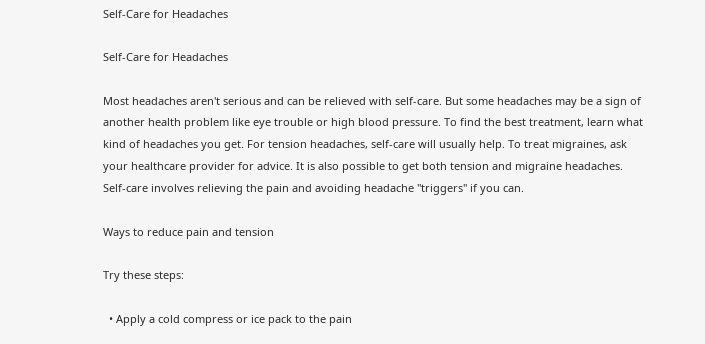Self-Care for Headaches

Self-Care for Headaches

Most headaches aren't serious and can be relieved with self-care. But some headaches may be a sign of another health problem like eye trouble or high blood pressure. To find the best treatment, learn what kind of headaches you get. For tension headaches, self-care will usually help. To treat migraines, ask your healthcare provider for advice. It is also possible to get both tension and migraine headaches. Self-care involves relieving the pain and avoiding headache "triggers" if you can.

Ways to reduce pain and tension

Try these steps:

  • Apply a cold compress or ice pack to the pain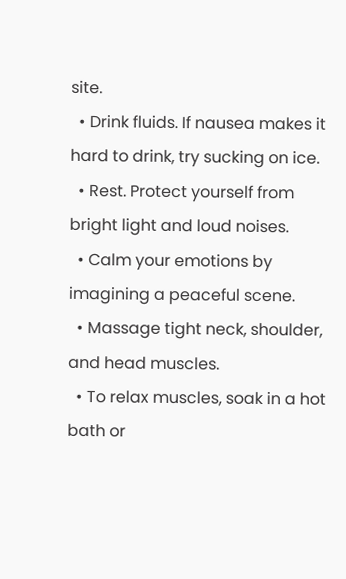site.
  • Drink fluids. If nausea makes it hard to drink, try sucking on ice.
  • Rest. Protect yourself from bright light and loud noises.
  • Calm your emotions by imagining a peaceful scene.
  • Massage tight neck, shoulder, and head muscles.
  • To relax muscles, soak in a hot bath or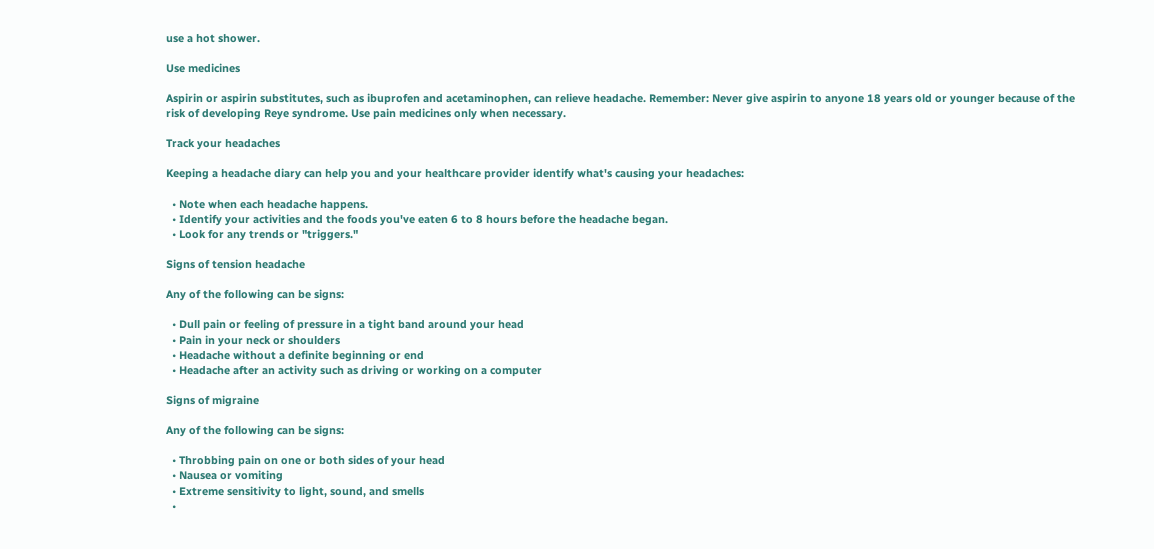use a hot shower.

Use medicines

Aspirin or aspirin substitutes, such as ibuprofen and acetaminophen, can relieve headache. Remember: Never give aspirin to anyone 18 years old or younger because of the risk of developing Reye syndrome. Use pain medicines only when necessary.

Track your headaches

Keeping a headache diary can help you and your healthcare provider identify what's causing your headaches:

  • Note when each headache happens.
  • Identify your activities and the foods you've eaten 6 to 8 hours before the headache began.
  • Look for any trends or "triggers."

Signs of tension headache

Any of the following can be signs:

  • Dull pain or feeling of pressure in a tight band around your head
  • Pain in your neck or shoulders
  • Headache without a definite beginning or end
  • Headache after an activity such as driving or working on a computer

Signs of migraine

Any of the following can be signs:

  • Throbbing pain on one or both sides of your head
  • Nausea or vomiting
  • Extreme sensitivity to light, sound, and smells
  •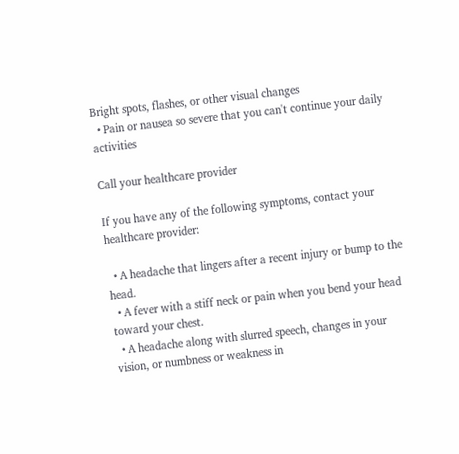Bright spots, flashes, or other visual changes
  • Pain or nausea so severe that you can't continue your daily activities

Call your healthcare provider

If you have any of the following symptoms, contact your healthcare provider:

  • A headache that lingers after a recent injury or bump to the head.
  • A fever with a stiff neck or pain when you bend your head toward your chest.
  • A headache along with slurred speech, changes in your vision, or numbness or weakness in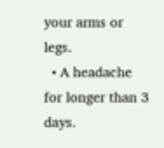your arms or legs.
  • A headache for longer than 3 days.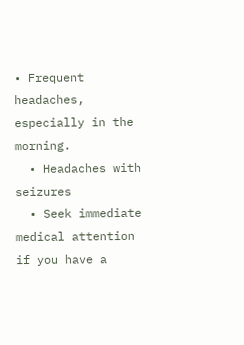• Frequent headaches, especially in the morning.
  • Headaches with seizures
  • Seek immediate medical attention if you have a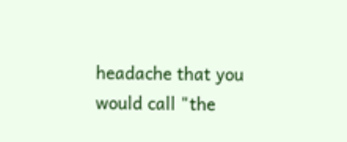headache that you would call "the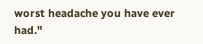worst headache you have ever had."